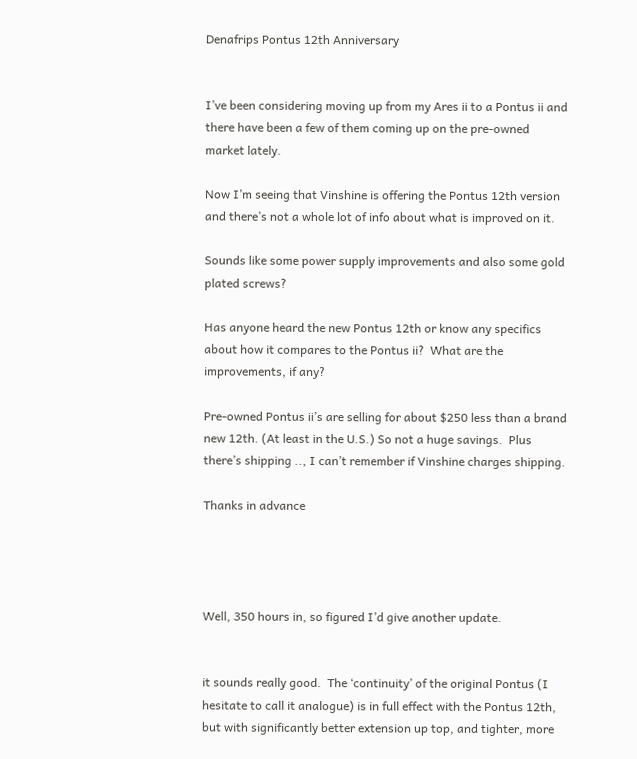Denafrips Pontus 12th Anniversary


I’ve been considering moving up from my Ares ii to a Pontus ii and there have been a few of them coming up on the pre-owned market lately.

Now I’m seeing that Vinshine is offering the Pontus 12th version and there’s not a whole lot of info about what is improved on it.

Sounds like some power supply improvements and also some gold plated screws?

Has anyone heard the new Pontus 12th or know any specifics about how it compares to the Pontus ii?  What are the improvements, if any?

Pre-owned Pontus ii’s are selling for about $250 less than a brand new 12th. (At least in the U.S.) So not a huge savings.  Plus there’s shipping .., I can’t remember if Vinshine charges shipping.

Thanks in advance




Well, 350 hours in, so figured I’d give another update.


it sounds really good.  The ‘continuity’ of the original Pontus (I hesitate to call it analogue) is in full effect with the Pontus 12th, but with significantly better extension up top, and tighter, more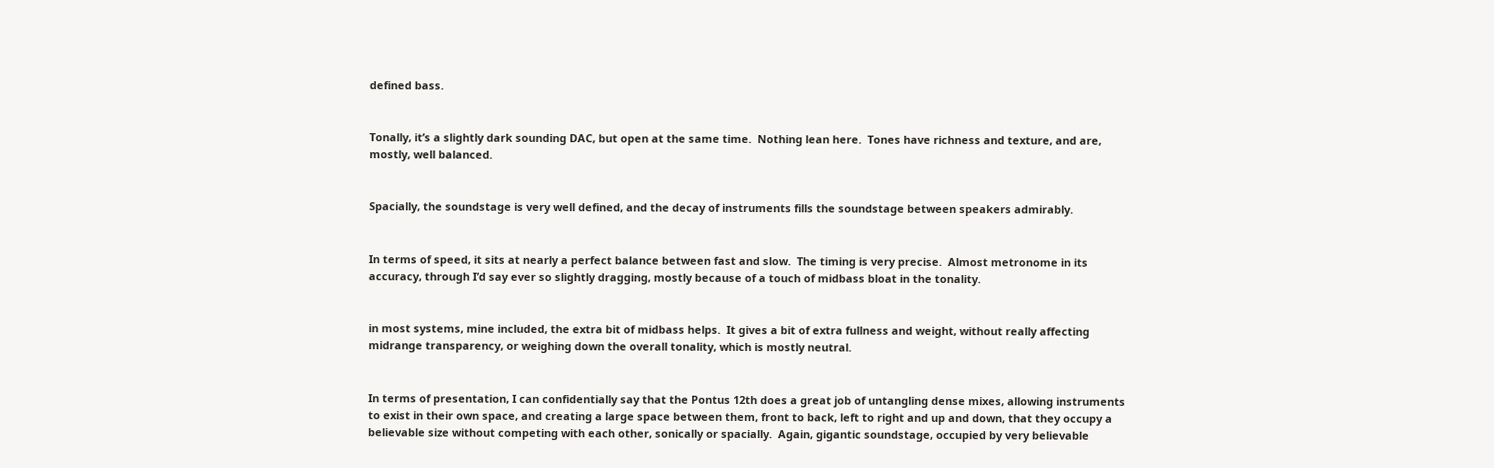defined bass.


Tonally, it’s a slightly dark sounding DAC, but open at the same time.  Nothing lean here.  Tones have richness and texture, and are, mostly, well balanced.


Spacially, the soundstage is very well defined, and the decay of instruments fills the soundstage between speakers admirably.


In terms of speed, it sits at nearly a perfect balance between fast and slow.  The timing is very precise.  Almost metronome in its accuracy, through I’d say ever so slightly dragging, mostly because of a touch of midbass bloat in the tonality.


in most systems, mine included, the extra bit of midbass helps.  It gives a bit of extra fullness and weight, without really affecting midrange transparency, or weighing down the overall tonality, which is mostly neutral.


In terms of presentation, I can confidentially say that the Pontus 12th does a great job of untangling dense mixes, allowing instruments to exist in their own space, and creating a large space between them, front to back, left to right and up and down, that they occupy a believable size without competing with each other, sonically or spacially.  Again, gigantic soundstage, occupied by very believable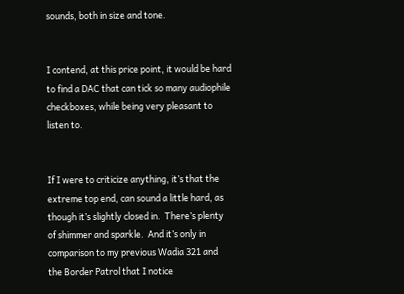sounds, both in size and tone.


I contend, at this price point, it would be hard to find a DAC that can tick so many audiophile checkboxes, while being very pleasant to listen to.


If I were to criticize anything, it’s that the extreme top end, can sound a little hard, as though it’s slightly closed in.  There’s plenty of shimmer and sparkle.  And it’s only in comparison to my previous Wadia 321 and the Border Patrol that I notice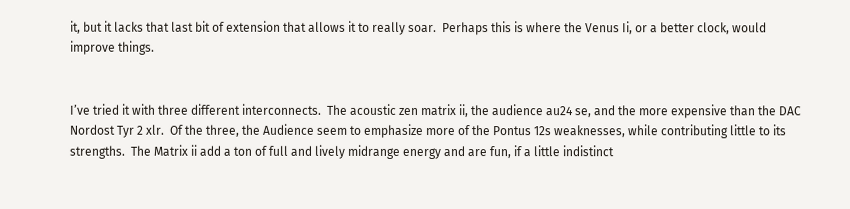it, but it lacks that last bit of extension that allows it to really soar.  Perhaps this is where the Venus Ii, or a better clock, would improve things.


I’ve tried it with three different interconnects.  The acoustic zen matrix ii, the audience au24 se, and the more expensive than the DAC Nordost Tyr 2 xlr.  Of the three, the Audience seem to emphasize more of the Pontus 12s weaknesses, while contributing little to its strengths.  The Matrix ii add a ton of full and lively midrange energy and are fun, if a little indistinct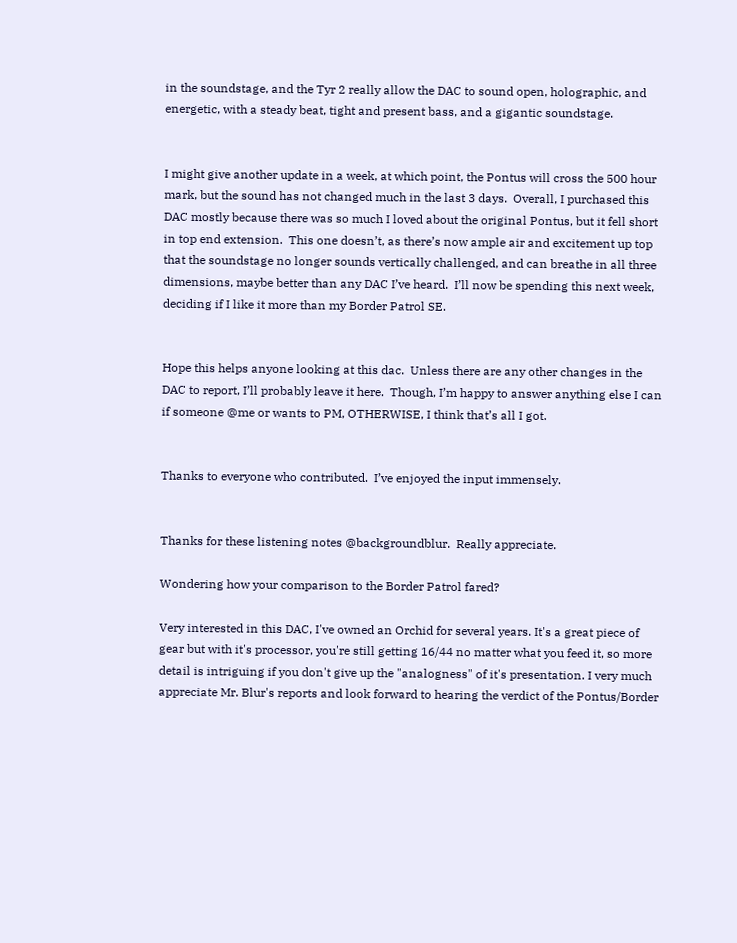in the soundstage, and the Tyr 2 really allow the DAC to sound open, holographic, and energetic, with a steady beat, tight and present bass, and a gigantic soundstage.


I might give another update in a week, at which point, the Pontus will cross the 500 hour mark, but the sound has not changed much in the last 3 days.  Overall, I purchased this DAC mostly because there was so much I loved about the original Pontus, but it fell short in top end extension.  This one doesn’t, as there’s now ample air and excitement up top that the soundstage no longer sounds vertically challenged, and can breathe in all three dimensions, maybe better than any DAC I’ve heard.  I’ll now be spending this next week, deciding if I like it more than my Border Patrol SE.


Hope this helps anyone looking at this dac.  Unless there are any other changes in the DAC to report, I’ll probably leave it here.  Though, I’m happy to answer anything else I can if someone @me or wants to PM, OTHERWISE, I think that’s all I got.


Thanks to everyone who contributed.  I’ve enjoyed the input immensely.


Thanks for these listening notes @backgroundblur.  Really appreciate.

Wondering how your comparison to the Border Patrol fared?

Very interested in this DAC, I've owned an Orchid for several years. It's a great piece of gear but with it's processor, you're still getting 16/44 no matter what you feed it, so more detail is intriguing if you don't give up the "analogness" of it's presentation. I very much appreciate Mr. Blur's reports and look forward to hearing the verdict of the Pontus/Border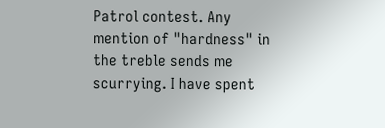Patrol contest. Any mention of "hardness" in the treble sends me scurrying. I have spent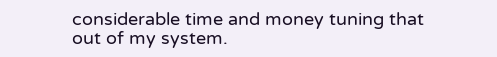considerable time and money tuning that out of my system.